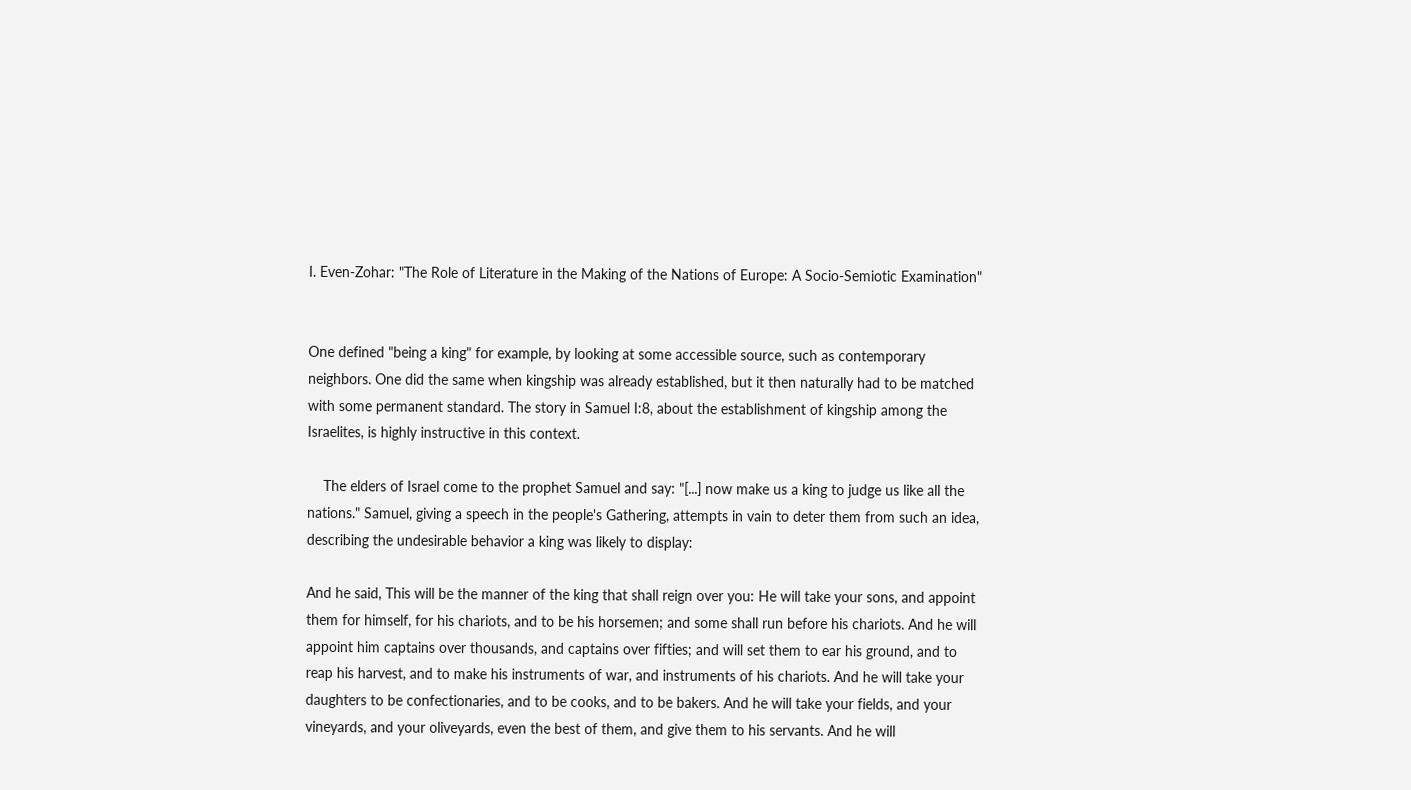I. Even-Zohar: "The Role of Literature in the Making of the Nations of Europe: A Socio-Semiotic Examination"


One defined "being a king" for example, by looking at some accessible source, such as contemporary neighbors. One did the same when kingship was already established, but it then naturally had to be matched with some permanent standard. The story in Samuel I:8, about the establishment of kingship among the Israelites, is highly instructive in this context.

    The elders of Israel come to the prophet Samuel and say: "[...] now make us a king to judge us like all the nations." Samuel, giving a speech in the people's Gathering, attempts in vain to deter them from such an idea, describing the undesirable behavior a king was likely to display:

And he said, This will be the manner of the king that shall reign over you: He will take your sons, and appoint them for himself, for his chariots, and to be his horsemen; and some shall run before his chariots. And he will appoint him captains over thousands, and captains over fifties; and will set them to ear his ground, and to reap his harvest, and to make his instruments of war, and instruments of his chariots. And he will take your daughters to be confectionaries, and to be cooks, and to be bakers. And he will take your fields, and your vineyards, and your oliveyards, even the best of them, and give them to his servants. And he will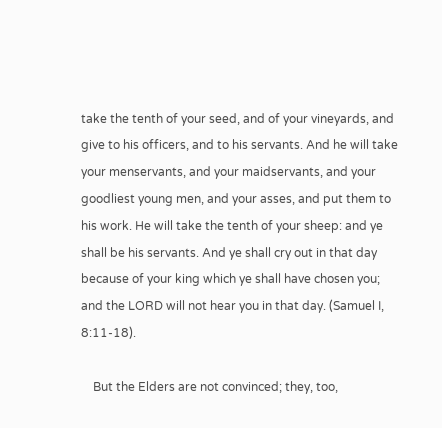take the tenth of your seed, and of your vineyards, and give to his officers, and to his servants. And he will take your menservants, and your maidservants, and your goodliest young men, and your asses, and put them to his work. He will take the tenth of your sheep: and ye shall be his servants. And ye shall cry out in that day because of your king which ye shall have chosen you; and the LORD will not hear you in that day. (Samuel I, 8:11-18).

    But the Elders are not convinced; they, too,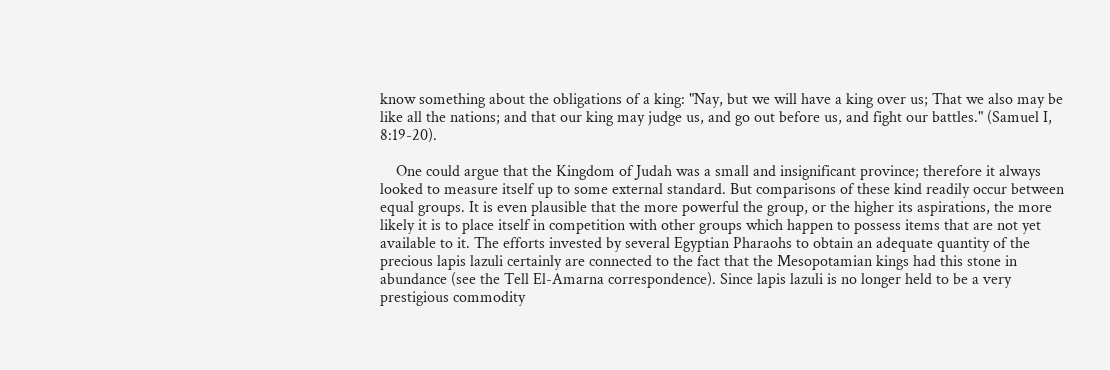know something about the obligations of a king: "Nay, but we will have a king over us; That we also may be like all the nations; and that our king may judge us, and go out before us, and fight our battles." (Samuel I, 8:19-20).

    One could argue that the Kingdom of Judah was a small and insignificant province; therefore it always looked to measure itself up to some external standard. But comparisons of these kind readily occur between equal groups. It is even plausible that the more powerful the group, or the higher its aspirations, the more likely it is to place itself in competition with other groups which happen to possess items that are not yet available to it. The efforts invested by several Egyptian Pharaohs to obtain an adequate quantity of the precious lapis lazuli certainly are connected to the fact that the Mesopotamian kings had this stone in abundance (see the Tell El-Amarna correspondence). Since lapis lazuli is no longer held to be a very prestigious commodity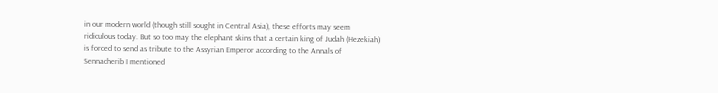in our modern world (though still sought in Central Asia), these efforts may seem ridiculous today. But so too may the elephant skins that a certain king of Judah (Hezekiah) is forced to send as tribute to the Assyrian Emperor according to the Annals of Sennacherib I mentioned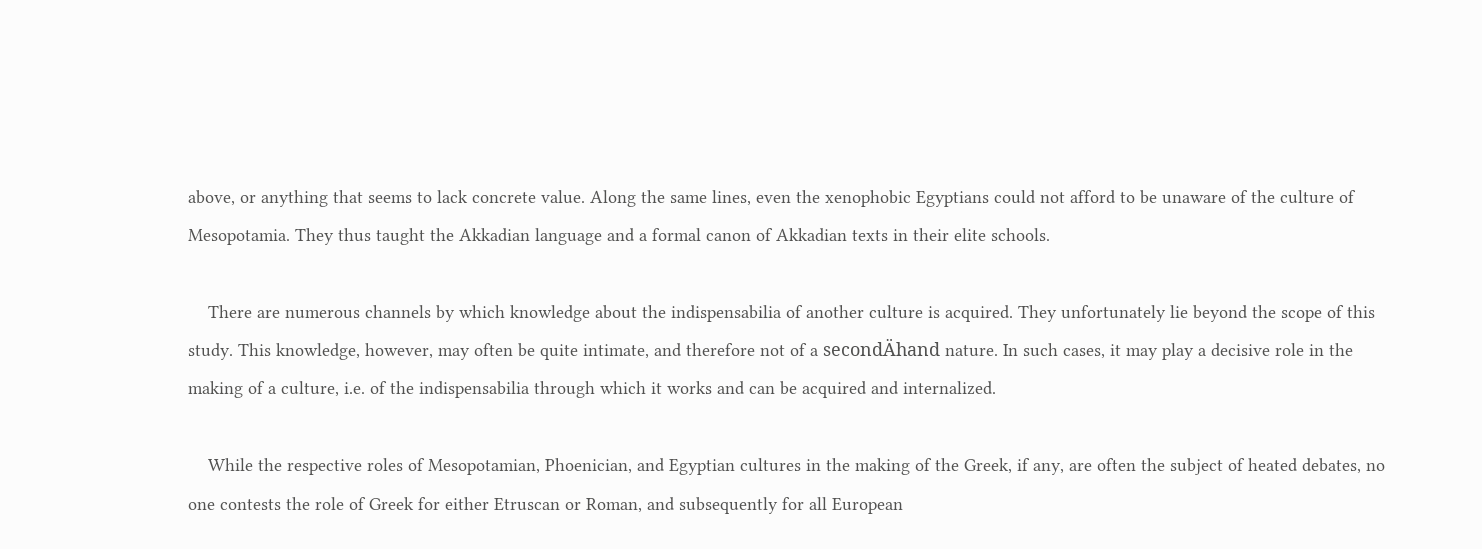above, or anything that seems to lack concrete value. Along the same lines, even the xenophobic Egyptians could not afford to be unaware of the culture of Mesopotamia. They thus taught the Akkadian language and a formal canon of Akkadian texts in their elite schools.

    There are numerous channels by which knowledge about the indispensabilia of another culture is acquired. They unfortunately lie beyond the scope of this study. This knowledge, however, may often be quite intimate, and therefore not of a secondÄhand nature. In such cases, it may play a decisive role in the making of a culture, i.e. of the indispensabilia through which it works and can be acquired and internalized.

    While the respective roles of Mesopotamian, Phoenician, and Egyptian cultures in the making of the Greek, if any, are often the subject of heated debates, no one contests the role of Greek for either Etruscan or Roman, and subsequently for all European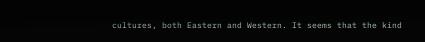cultures, both Eastern and Western. It seems that the kind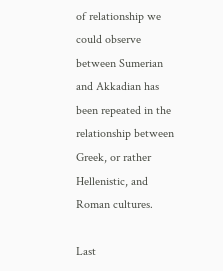of relationship we could observe between Sumerian and Akkadian has been repeated in the relationship between Greek, or rather Hellenistic, and Roman cultures.

Last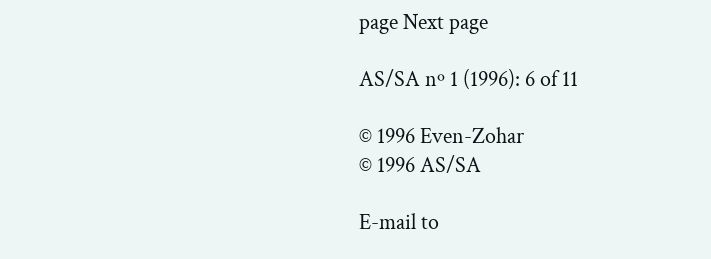page Next page

AS/SA nº 1 (1996): 6 of 11

© 1996 Even-Zohar
© 1996 AS/SA

E-mail to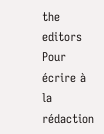the editors
Pour écrire à la rédaction